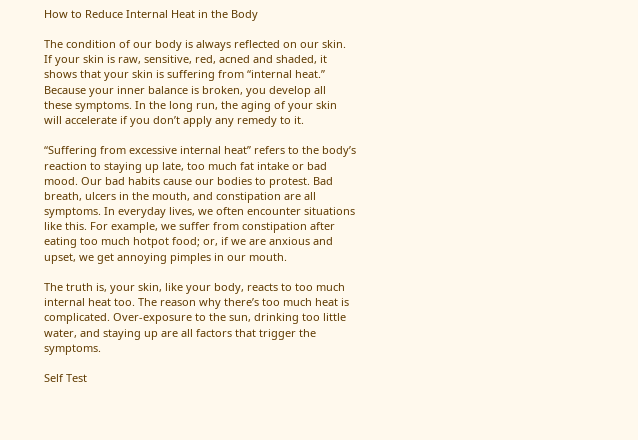How to Reduce Internal Heat in the Body

The condition of our body is always reflected on our skin. If your skin is raw, sensitive, red, acned and shaded, it shows that your skin is suffering from “internal heat.” Because your inner balance is broken, you develop all these symptoms. In the long run, the aging of your skin will accelerate if you don’t apply any remedy to it.

“Suffering from excessive internal heat” refers to the body’s reaction to staying up late, too much fat intake or bad mood. Our bad habits cause our bodies to protest. Bad breath, ulcers in the mouth, and constipation are all symptoms. In everyday lives, we often encounter situations like this. For example, we suffer from constipation after eating too much hotpot food; or, if we are anxious and upset, we get annoying pimples in our mouth.

The truth is, your skin, like your body, reacts to too much internal heat too. The reason why there’s too much heat is complicated. Over-exposure to the sun, drinking too little water, and staying up are all factors that trigger the symptoms.

Self Test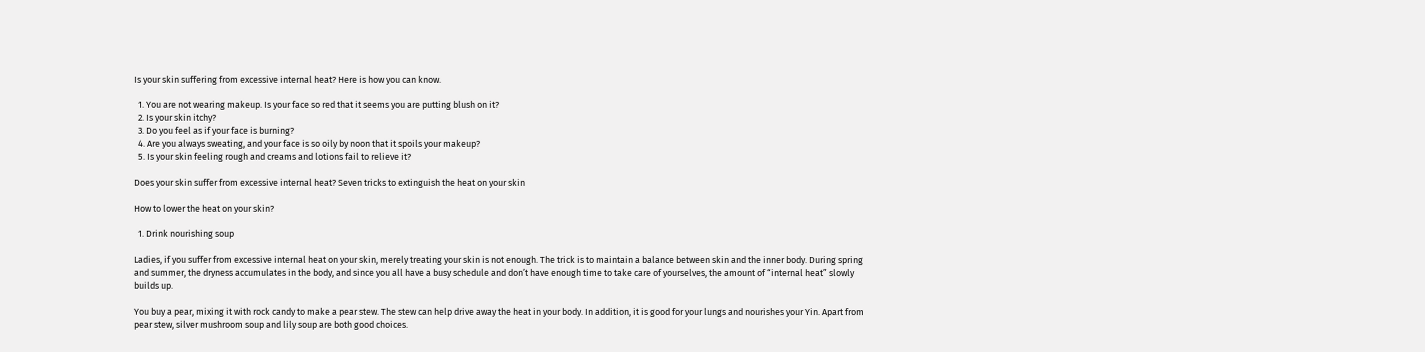Is your skin suffering from excessive internal heat? Here is how you can know.

  1. You are not wearing makeup. Is your face so red that it seems you are putting blush on it?
  2. Is your skin itchy?
  3. Do you feel as if your face is burning?
  4. Are you always sweating, and your face is so oily by noon that it spoils your makeup?
  5. Is your skin feeling rough and creams and lotions fail to relieve it?

Does your skin suffer from excessive internal heat? Seven tricks to extinguish the heat on your skin

How to lower the heat on your skin?

  1. Drink nourishing soup

Ladies, if you suffer from excessive internal heat on your skin, merely treating your skin is not enough. The trick is to maintain a balance between skin and the inner body. During spring and summer, the dryness accumulates in the body, and since you all have a busy schedule and don’t have enough time to take care of yourselves, the amount of “internal heat” slowly builds up.

You buy a pear, mixing it with rock candy to make a pear stew. The stew can help drive away the heat in your body. In addition, it is good for your lungs and nourishes your Yin. Apart from pear stew, silver mushroom soup and lily soup are both good choices.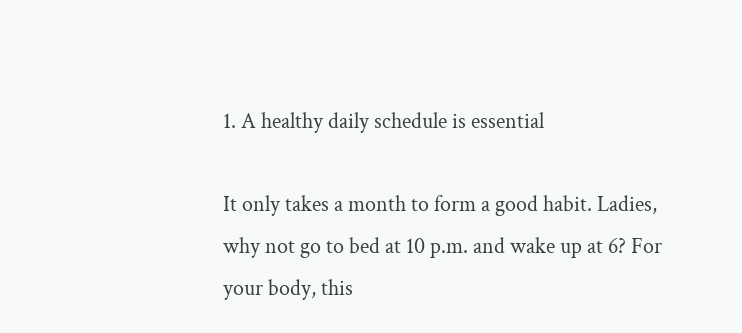1. A healthy daily schedule is essential

It only takes a month to form a good habit. Ladies, why not go to bed at 10 p.m. and wake up at 6? For your body, this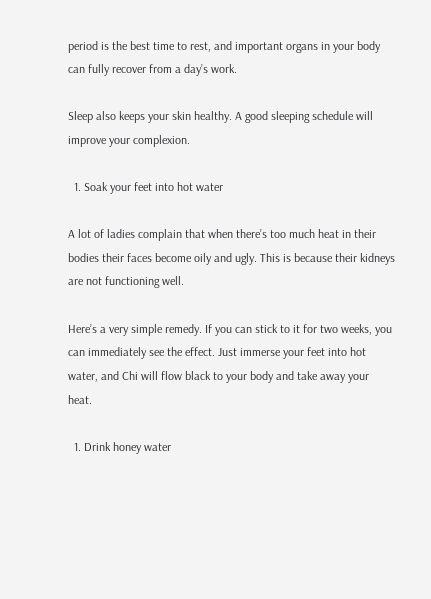period is the best time to rest, and important organs in your body can fully recover from a day’s work.

Sleep also keeps your skin healthy. A good sleeping schedule will improve your complexion.

  1. Soak your feet into hot water

A lot of ladies complain that when there’s too much heat in their bodies their faces become oily and ugly. This is because their kidneys are not functioning well.

Here’s a very simple remedy. If you can stick to it for two weeks, you can immediately see the effect. Just immerse your feet into hot water, and Chi will flow black to your body and take away your heat.

  1. Drink honey water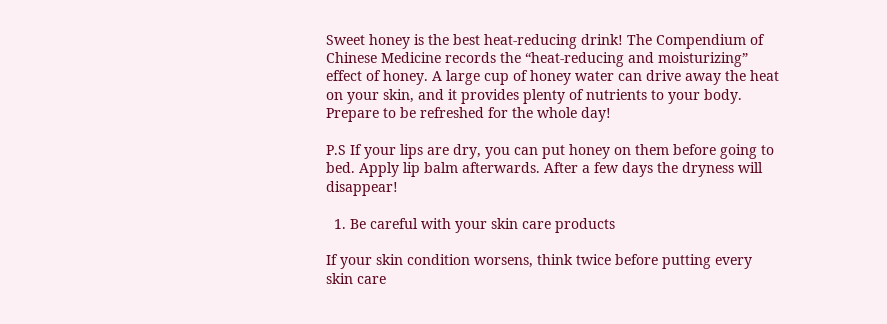Sweet honey is the best heat-reducing drink! The Compendium of Chinese Medicine records the “heat-reducing and moisturizing” effect of honey. A large cup of honey water can drive away the heat on your skin, and it provides plenty of nutrients to your body. Prepare to be refreshed for the whole day!

P.S If your lips are dry, you can put honey on them before going to bed. Apply lip balm afterwards. After a few days the dryness will disappear!

  1. Be careful with your skin care products

If your skin condition worsens, think twice before putting every skin care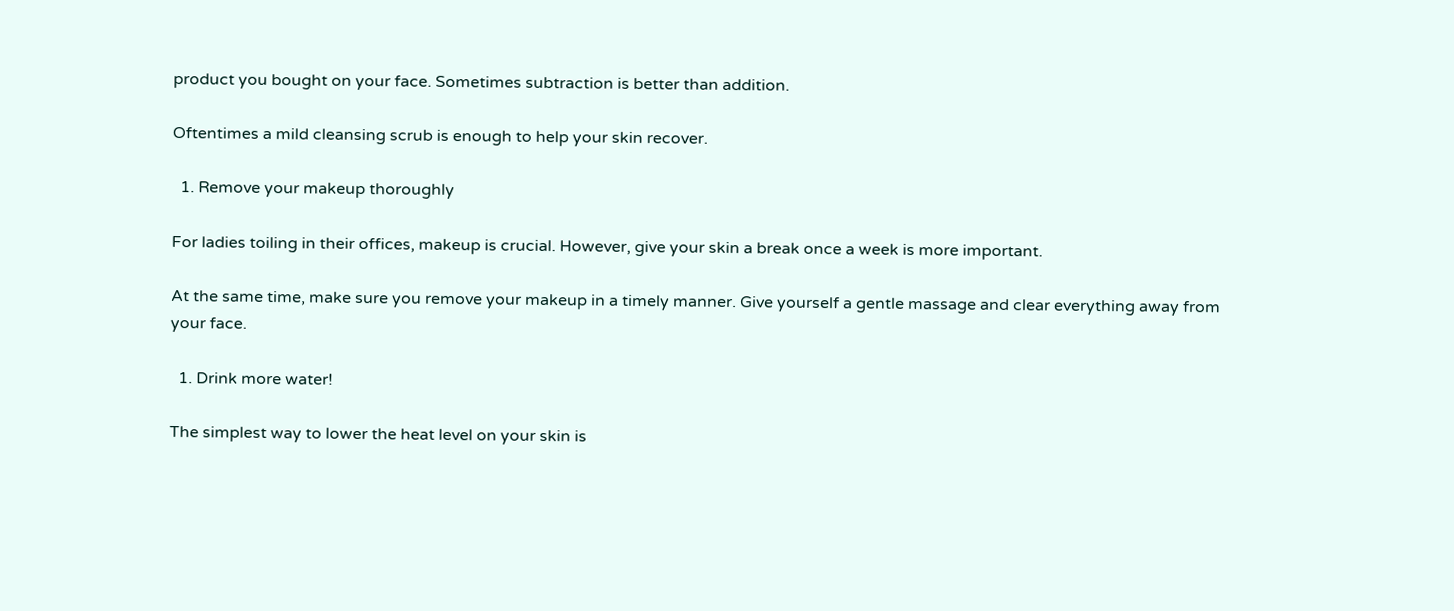product you bought on your face. Sometimes subtraction is better than addition.

Oftentimes a mild cleansing scrub is enough to help your skin recover.

  1. Remove your makeup thoroughly

For ladies toiling in their offices, makeup is crucial. However, give your skin a break once a week is more important.

At the same time, make sure you remove your makeup in a timely manner. Give yourself a gentle massage and clear everything away from your face.

  1. Drink more water!

The simplest way to lower the heat level on your skin is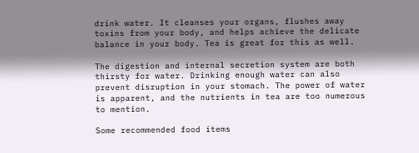drink water. It cleanses your organs, flushes away toxins from your body, and helps achieve the delicate balance in your body. Tea is great for this as well.

The digestion and internal secretion system are both thirsty for water. Drinking enough water can also prevent disruption in your stomach. The power of water is apparent, and the nutrients in tea are too numerous to mention.

Some recommended food items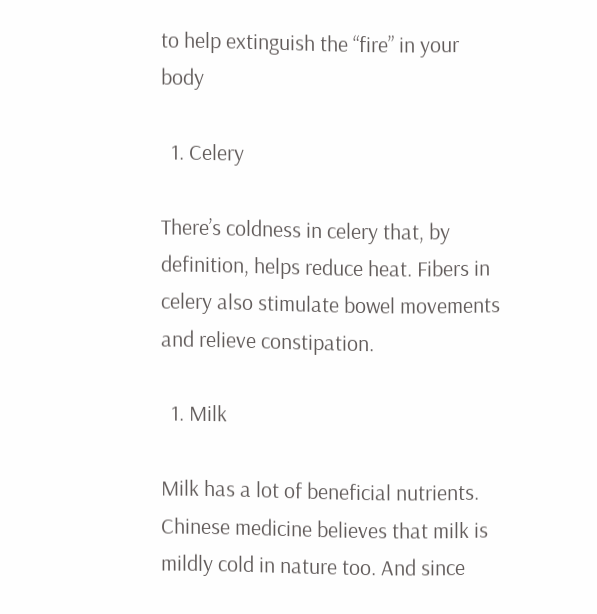to help extinguish the “fire” in your body

  1. Celery

There’s coldness in celery that, by definition, helps reduce heat. Fibers in celery also stimulate bowel movements and relieve constipation.

  1. Milk

Milk has a lot of beneficial nutrients. Chinese medicine believes that milk is mildly cold in nature too. And since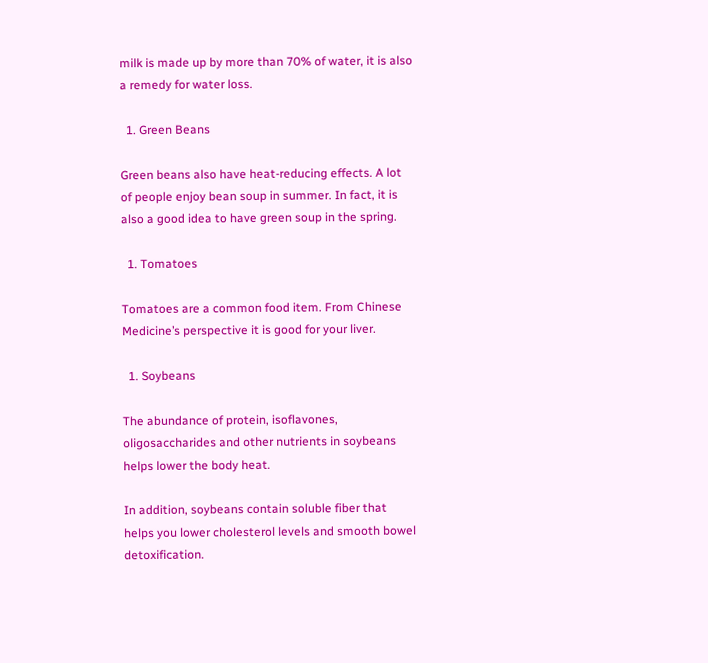milk is made up by more than 70% of water, it is also a remedy for water loss.

  1. Green Beans

Green beans also have heat-reducing effects. A lot of people enjoy bean soup in summer. In fact, it is also a good idea to have green soup in the spring.

  1. Tomatoes

Tomatoes are a common food item. From Chinese Medicine’s perspective it is good for your liver.

  1. Soybeans

The abundance of protein, isoflavones, oligosaccharides and other nutrients in soybeans helps lower the body heat.

In addition, soybeans contain soluble fiber that helps you lower cholesterol levels and smooth bowel detoxification.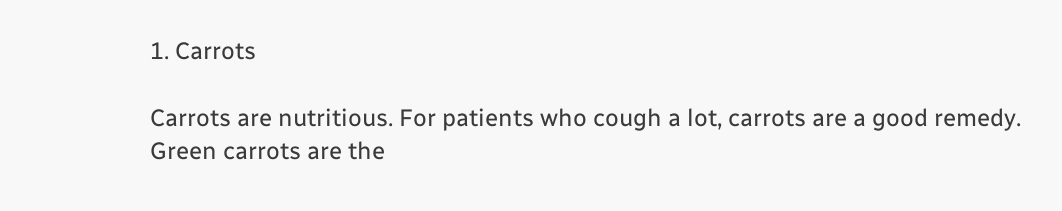1. Carrots

Carrots are nutritious. For patients who cough a lot, carrots are a good remedy. Green carrots are the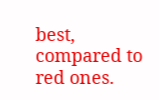best, compared to red ones.